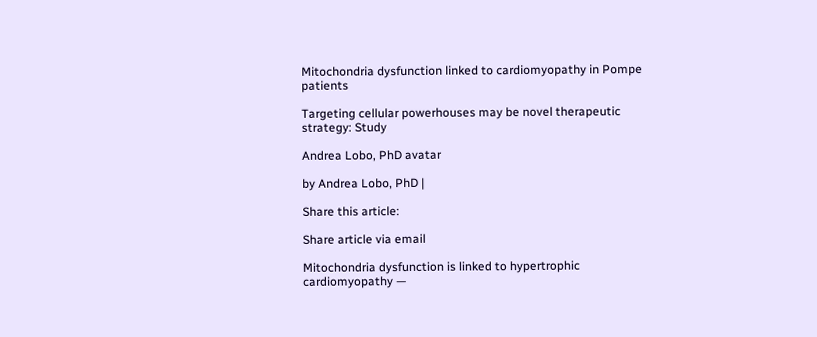Mitochondria dysfunction linked to cardiomyopathy in Pompe patients

Targeting cellular powerhouses may be novel therapeutic strategy: Study

Andrea Lobo, PhD avatar

by Andrea Lobo, PhD |

Share this article:

Share article via email

Mitochondria dysfunction is linked to hypertrophic cardiomyopathy —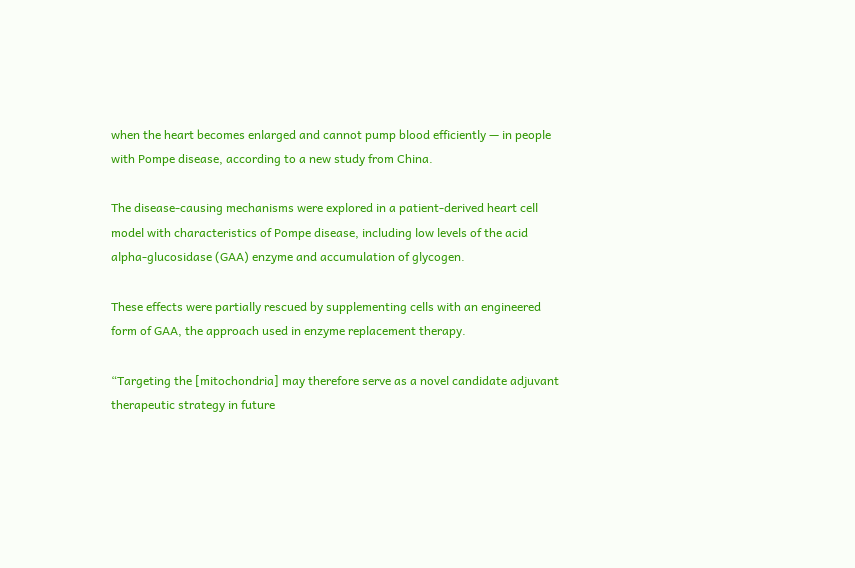when the heart becomes enlarged and cannot pump blood efficiently — in people with Pompe disease, according to a new study from China.

The disease-causing mechanisms were explored in a patient-derived heart cell model with characteristics of Pompe disease, including low levels of the acid alpha-glucosidase (GAA) enzyme and accumulation of glycogen.

These effects were partially rescued by supplementing cells with an engineered form of GAA, the approach used in enzyme replacement therapy.

“Targeting the [mitochondria] may therefore serve as a novel candidate adjuvant therapeutic strategy in future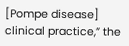[Pompe disease] clinical practice,” the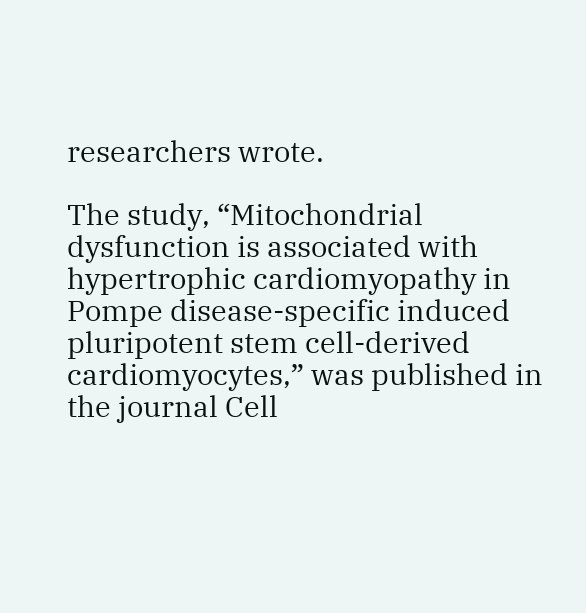researchers wrote.

The study, “Mitochondrial dysfunction is associated with hypertrophic cardiomyopathy in Pompe disease-specific induced pluripotent stem cell-derived cardiomyocytes,” was published in the journal Cell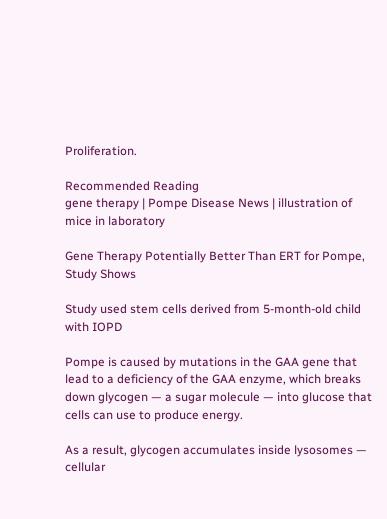Proliferation.

Recommended Reading
gene therapy | Pompe Disease News | illustration of mice in laboratory

Gene Therapy Potentially Better Than ERT for Pompe, Study Shows

Study used stem cells derived from 5-month-old child with IOPD

Pompe is caused by mutations in the GAA gene that lead to a deficiency of the GAA enzyme, which breaks down glycogen — a sugar molecule — into glucose that cells can use to produce energy.

As a result, glycogen accumulates inside lysosomes — cellular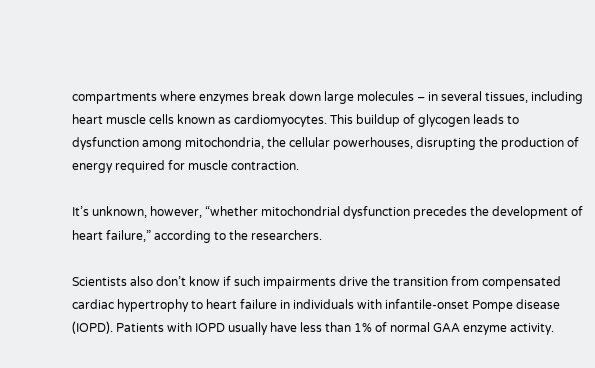compartments where enzymes break down large molecules – in several tissues, including heart muscle cells known as cardiomyocytes. This buildup of glycogen leads to dysfunction among mitochondria, the cellular powerhouses, disrupting the production of energy required for muscle contraction.

It’s unknown, however, “whether mitochondrial dysfunction precedes the development of heart failure,” according to the researchers.

Scientists also don’t know if such impairments drive the transition from compensated cardiac hypertrophy to heart failure in individuals with infantile-onset Pompe disease (IOPD). Patients with IOPD usually have less than 1% of normal GAA enzyme activity.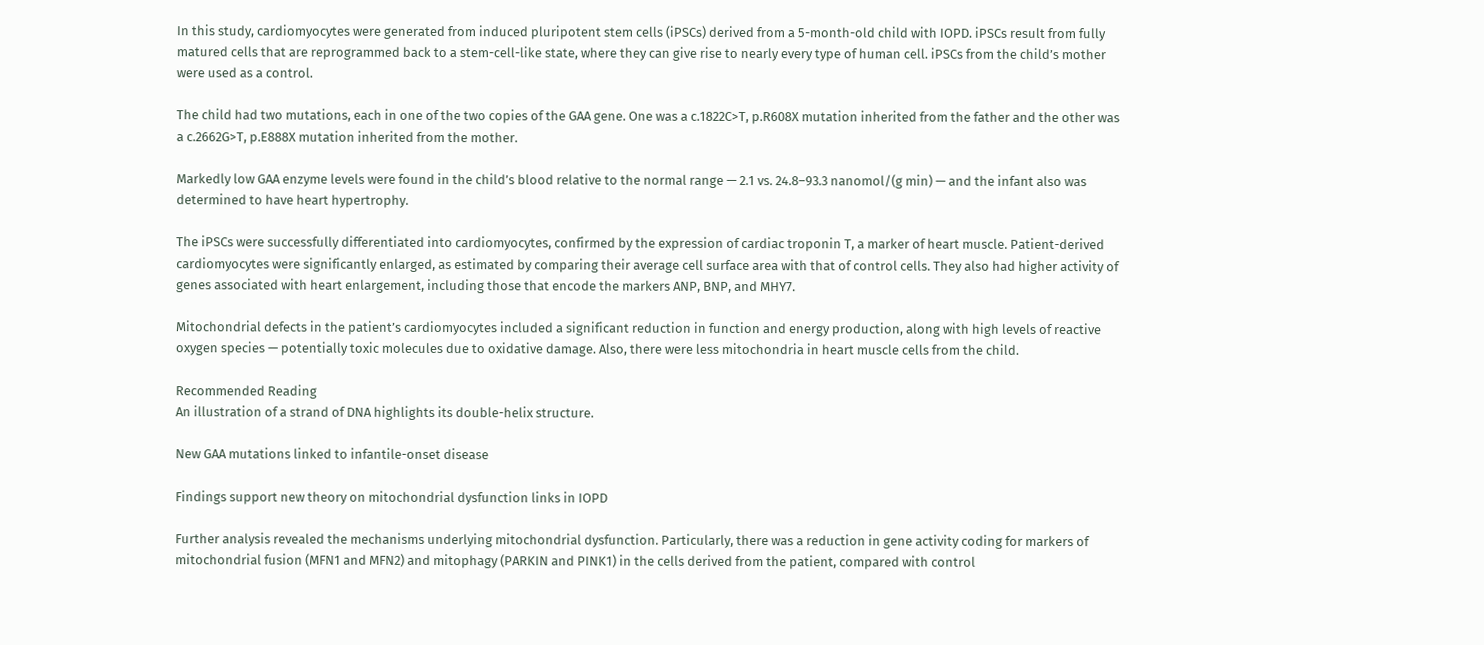In this study, cardiomyocytes were generated from induced pluripotent stem cells (iPSCs) derived from a 5-month-old child with IOPD. iPSCs result from fully matured cells that are reprogrammed back to a stem-cell-like state, where they can give rise to nearly every type of human cell. iPSCs from the child’s mother were used as a control.

The child had two mutations, each in one of the two copies of the GAA gene. One was a c.1822C>T, p.R608X mutation inherited from the father and the other was a c.2662G>T, p.E888X mutation inherited from the mother.

Markedly low GAA enzyme levels were found in the child’s blood relative to the normal range — 2.1 vs. 24.8–93.3 nanomol/(g min) — and the infant also was determined to have heart hypertrophy.

The iPSCs were successfully differentiated into cardiomyocytes, confirmed by the expression of cardiac troponin T, a marker of heart muscle. Patient-derived cardiomyocytes were significantly enlarged, as estimated by comparing their average cell surface area with that of control cells. They also had higher activity of genes associated with heart enlargement, including those that encode the markers ANP, BNP, and MHY7.

Mitochondrial defects in the patient’s cardiomyocytes included a significant reduction in function and energy production, along with high levels of reactive oxygen species — potentially toxic molecules due to oxidative damage. Also, there were less mitochondria in heart muscle cells from the child.

Recommended Reading
An illustration of a strand of DNA highlights its double-helix structure.

New GAA mutations linked to infantile-onset disease

Findings support new theory on mitochondrial dysfunction links in IOPD

Further analysis revealed the mechanisms underlying mitochondrial dysfunction. Particularly, there was a reduction in gene activity coding for markers of mitochondrial fusion (MFN1 and MFN2) and mitophagy (PARKIN and PINK1) in the cells derived from the patient, compared with control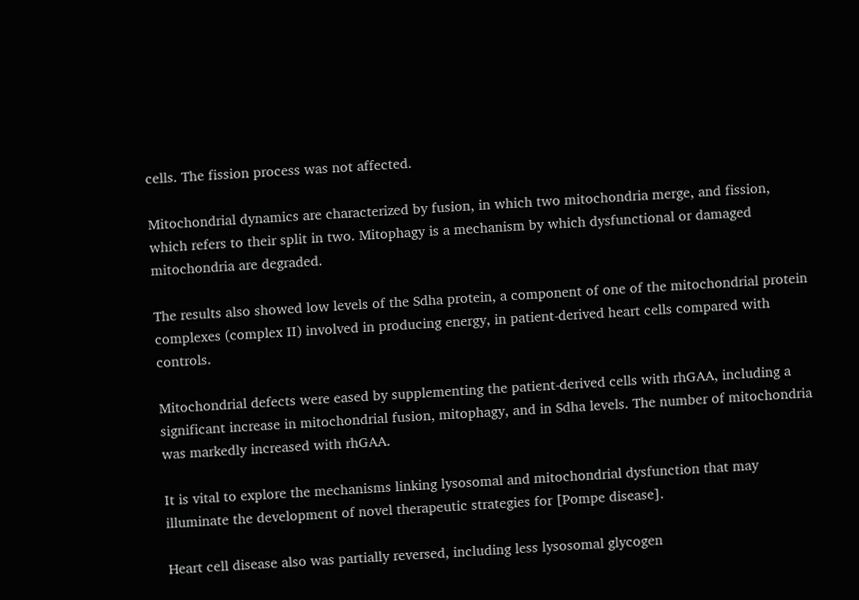cells. The fission process was not affected.

Mitochondrial dynamics are characterized by fusion, in which two mitochondria merge, and fission, which refers to their split in two. Mitophagy is a mechanism by which dysfunctional or damaged mitochondria are degraded.

The results also showed low levels of the Sdha protein, a component of one of the mitochondrial protein complexes (complex II) involved in producing energy, in patient-derived heart cells compared with controls.

Mitochondrial defects were eased by supplementing the patient-derived cells with rhGAA, including a significant increase in mitochondrial fusion, mitophagy, and in Sdha levels. The number of mitochondria was markedly increased with rhGAA.

It is vital to explore the mechanisms linking lysosomal and mitochondrial dysfunction that may illuminate the development of novel therapeutic strategies for [Pompe disease].

Heart cell disease also was partially reversed, including less lysosomal glycogen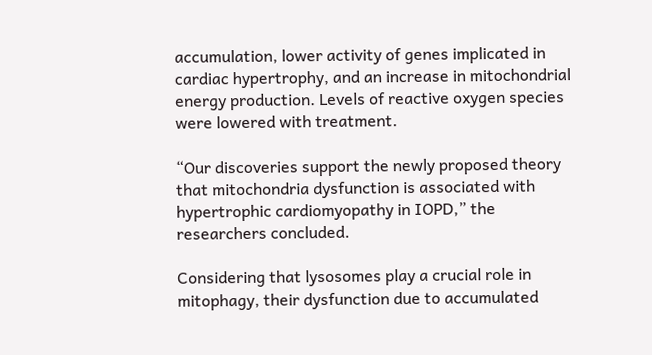accumulation, lower activity of genes implicated in cardiac hypertrophy, and an increase in mitochondrial energy production. Levels of reactive oxygen species were lowered with treatment.

“Our discoveries support the newly proposed theory that mitochondria dysfunction is associated with hypertrophic cardiomyopathy in IOPD,” the researchers concluded.

Considering that lysosomes play a crucial role in mitophagy, their dysfunction due to accumulated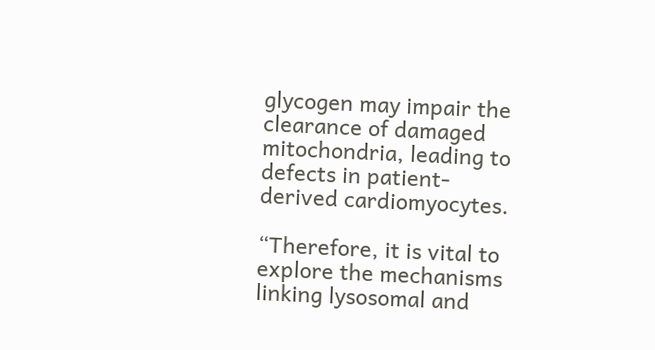glycogen may impair the clearance of damaged mitochondria, leading to defects in patient-derived cardiomyocytes.

“Therefore, it is vital to explore the mechanisms linking lysosomal and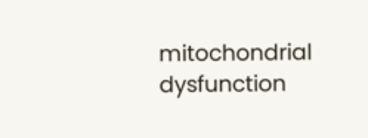mitochondrial dysfunction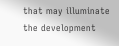that may illuminate the development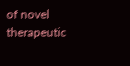of novel therapeutic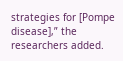strategies for [Pompe disease],” the researchers added.